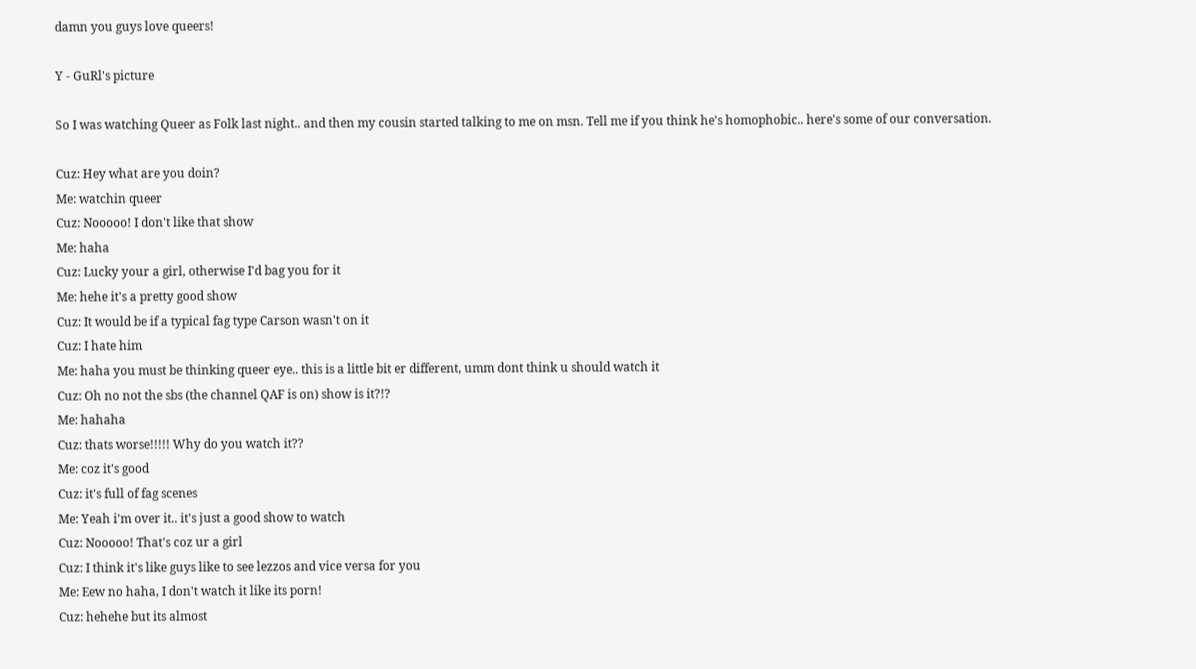damn you guys love queers!

Y - GuRl's picture

So I was watching Queer as Folk last night.. and then my cousin started talking to me on msn. Tell me if you think he's homophobic.. here's some of our conversation.

Cuz: Hey what are you doin?
Me: watchin queer
Cuz: Nooooo! I don't like that show
Me: haha
Cuz: Lucky your a girl, otherwise I'd bag you for it
Me: hehe it's a pretty good show
Cuz: It would be if a typical fag type Carson wasn't on it
Cuz: I hate him
Me: haha you must be thinking queer eye.. this is a little bit er different, umm dont think u should watch it
Cuz: Oh no not the sbs (the channel QAF is on) show is it?!?
Me: hahaha
Cuz: thats worse!!!!! Why do you watch it??
Me: coz it's good
Cuz: it's full of fag scenes
Me: Yeah i'm over it.. it's just a good show to watch
Cuz: Nooooo! That's coz ur a girl
Cuz: I think it's like guys like to see lezzos and vice versa for you
Me: Eew no haha, I don't watch it like its porn!
Cuz: hehehe but its almost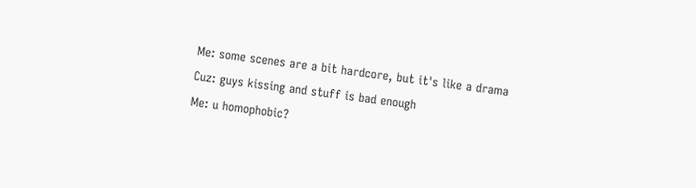Me: some scenes are a bit hardcore, but it's like a drama
Cuz: guys kissing and stuff is bad enough
Me: u homophobic?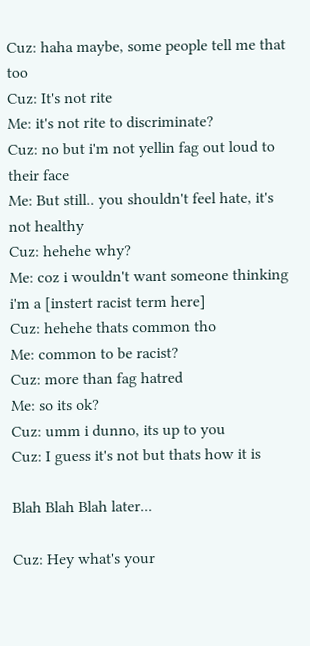Cuz: haha maybe, some people tell me that too
Cuz: It's not rite
Me: it's not rite to discriminate?
Cuz: no but i'm not yellin fag out loud to their face
Me: But still.. you shouldn't feel hate, it's not healthy
Cuz: hehehe why?
Me: coz i wouldn't want someone thinking i'm a [instert racist term here]
Cuz: hehehe thats common tho
Me: common to be racist?
Cuz: more than fag hatred
Me: so its ok?
Cuz: umm i dunno, its up to you
Cuz: I guess it's not but thats how it is

Blah Blah Blah later...

Cuz: Hey what's your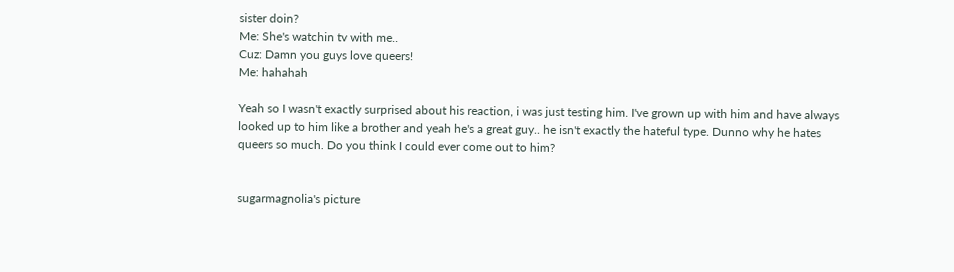sister doin?
Me: She's watchin tv with me..
Cuz: Damn you guys love queers!
Me: hahahah

Yeah so I wasn't exactly surprised about his reaction, i was just testing him. I've grown up with him and have always looked up to him like a brother and yeah he's a great guy.. he isn't exactly the hateful type. Dunno why he hates queers so much. Do you think I could ever come out to him?


sugarmagnolia's picture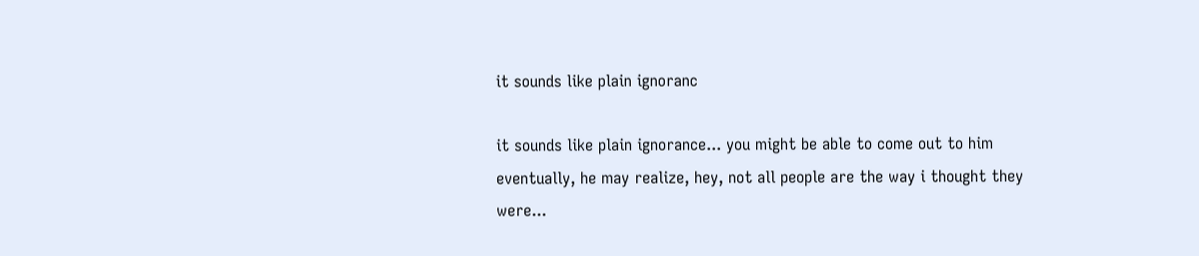it sounds like plain ignoranc

it sounds like plain ignorance... you might be able to come out to him eventually, he may realize, hey, not all people are the way i thought they were...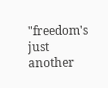"freedom's just another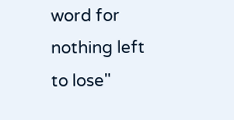word for nothing left to lose"